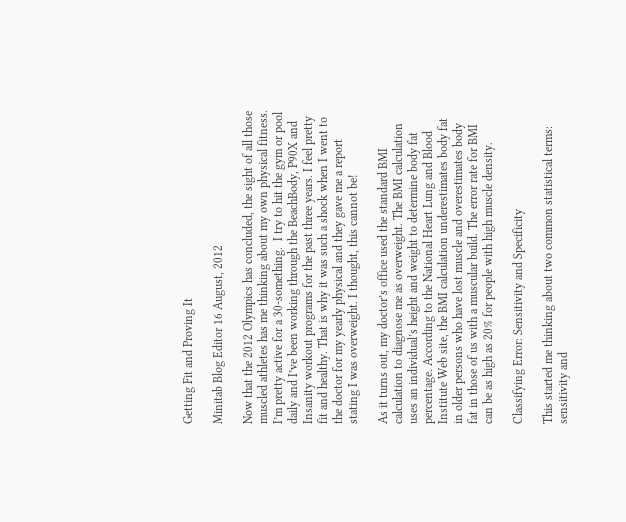Getting Fit and Proving It

Minitab Blog Editor 16 August, 2012

Now that the 2012 Olympics has concluded, the sight of all those muscled athletes has me thinking about my own physical fitness.  I’m pretty active for a 30-something.  I try to hit the gym or pool daily and I’ve been working through the BeachBody, P90X and Insanity workout programs for the past three years. I feel pretty fit and healthy. That is why it was such a shock when I went to the doctor for my yearly physical and they gave me a report stating I was overweight. I thought, this cannot be!

As it turns out, my doctor’s office used the standard BMI calculation to diagnose me as overweight. The BMI calculation uses an individual’s height and weight to determine body fat percentage. According to the National Heart Lung and Blood Institute Web site, the BMI calculation underestimates body fat in older persons who have lost muscle and overestimates body fat in those of us with a muscular build. The error rate for BMI can be as high as 20% for people with high muscle density.

Classifying Error: Sensitivity and Specificity

This started me thinking about two common statistical terms: sensitivity and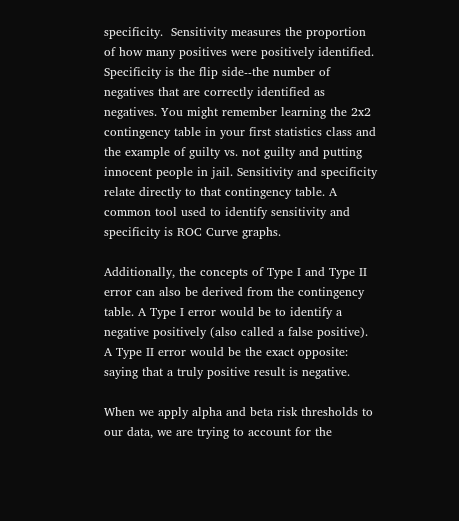specificity.  Sensitivity measures the proportion of how many positives were positively identified. Specificity is the flip side--the number of negatives that are correctly identified as negatives. You might remember learning the 2x2 contingency table in your first statistics class and the example of guilty vs. not guilty and putting innocent people in jail. Sensitivity and specificity relate directly to that contingency table. A common tool used to identify sensitivity and specificity is ROC Curve graphs.

Additionally, the concepts of Type I and Type II error can also be derived from the contingency table. A Type I error would be to identify a negative positively (also called a false positive). A Type II error would be the exact opposite: saying that a truly positive result is negative.

When we apply alpha and beta risk thresholds to our data, we are trying to account for the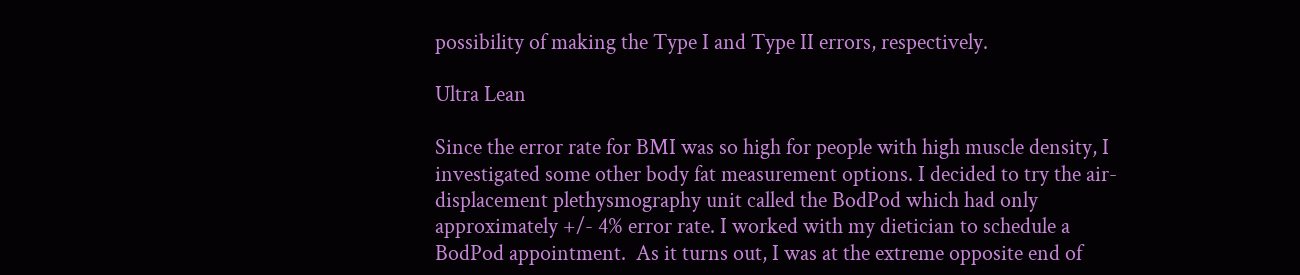possibility of making the Type I and Type II errors, respectively.

Ultra Lean

Since the error rate for BMI was so high for people with high muscle density, I investigated some other body fat measurement options. I decided to try the air-displacement plethysmography unit called the BodPod which had only approximately +/- 4% error rate. I worked with my dietician to schedule a BodPod appointment.  As it turns out, I was at the extreme opposite end of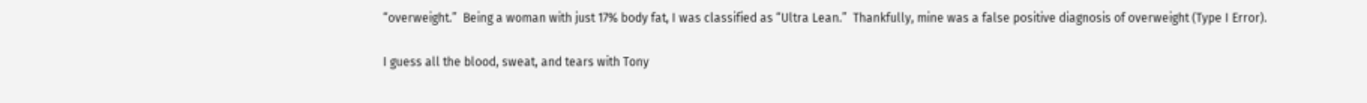“overweight.”  Being a woman with just 17% body fat, I was classified as “Ultra Lean.”  Thankfully, mine was a false positive diagnosis of overweight (Type I Error).

I guess all the blood, sweat, and tears with Tony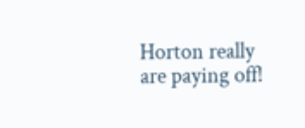Horton really are paying off!